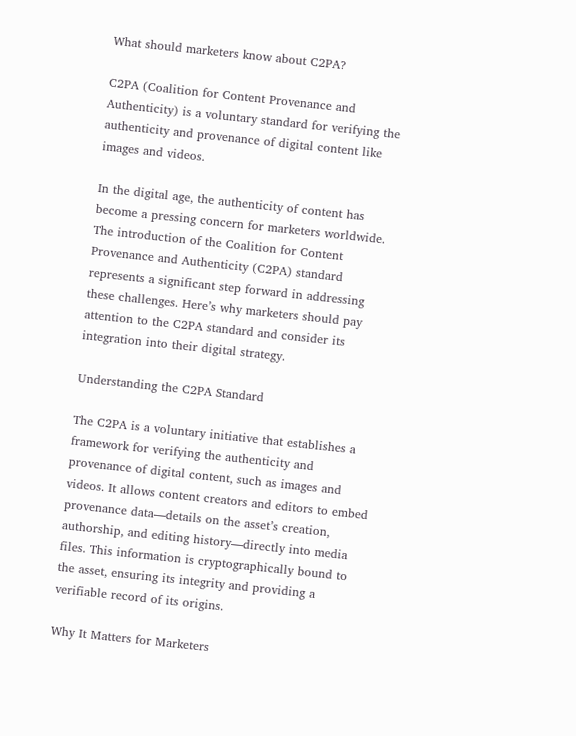What should marketers know about C2PA?

C2PA (Coalition for Content Provenance and Authenticity) is a voluntary standard for verifying the authenticity and provenance of digital content like images and videos.

In the digital age, the authenticity of content has become a pressing concern for marketers worldwide. The introduction of the Coalition for Content Provenance and Authenticity (C2PA) standard represents a significant step forward in addressing these challenges. Here’s why marketers should pay attention to the C2PA standard and consider its integration into their digital strategy.

Understanding the C2PA Standard

The C2PA is a voluntary initiative that establishes a framework for verifying the authenticity and provenance of digital content, such as images and videos. It allows content creators and editors to embed provenance data—details on the asset’s creation, authorship, and editing history—directly into media files. This information is cryptographically bound to the asset, ensuring its integrity and providing a verifiable record of its origins.

Why It Matters for Marketers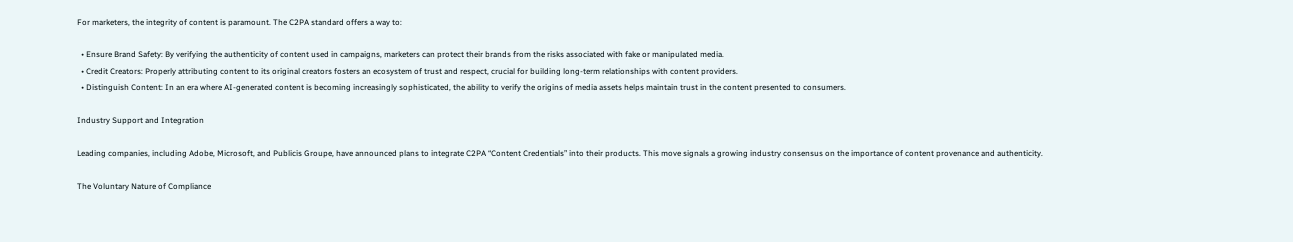For marketers, the integrity of content is paramount. The C2PA standard offers a way to:

  • Ensure Brand Safety: By verifying the authenticity of content used in campaigns, marketers can protect their brands from the risks associated with fake or manipulated media.
  • Credit Creators: Properly attributing content to its original creators fosters an ecosystem of trust and respect, crucial for building long-term relationships with content providers.
  • Distinguish Content: In an era where AI-generated content is becoming increasingly sophisticated, the ability to verify the origins of media assets helps maintain trust in the content presented to consumers.

Industry Support and Integration

Leading companies, including Adobe, Microsoft, and Publicis Groupe, have announced plans to integrate C2PA “Content Credentials” into their products. This move signals a growing industry consensus on the importance of content provenance and authenticity.

The Voluntary Nature of Compliance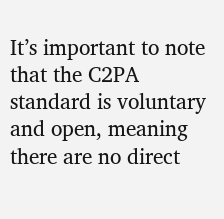It’s important to note that the C2PA standard is voluntary and open, meaning there are no direct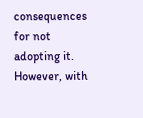consequences for not adopting it. However, with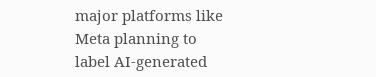major platforms like Meta planning to label AI-generated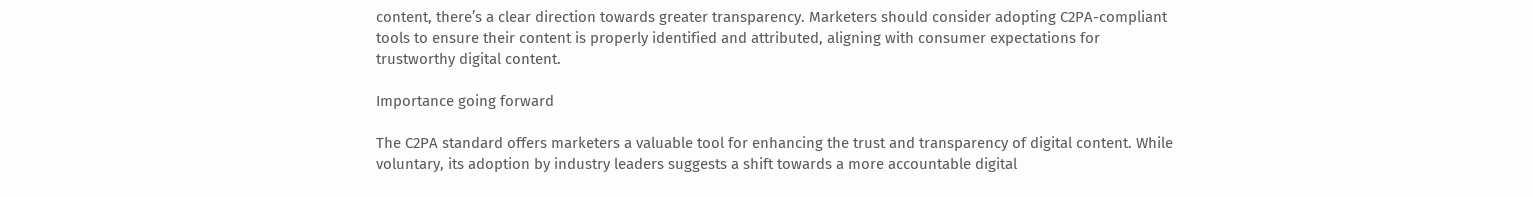content, there’s a clear direction towards greater transparency. Marketers should consider adopting C2PA-compliant tools to ensure their content is properly identified and attributed, aligning with consumer expectations for trustworthy digital content.

Importance going forward

The C2PA standard offers marketers a valuable tool for enhancing the trust and transparency of digital content. While voluntary, its adoption by industry leaders suggests a shift towards a more accountable digital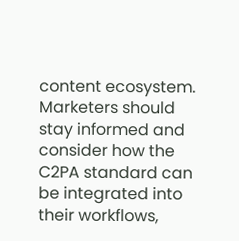content ecosystem. Marketers should stay informed and consider how the C2PA standard can be integrated into their workflows,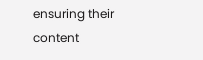ensuring their content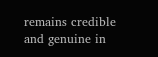remains credible and genuine in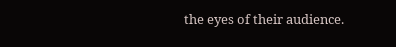the eyes of their audience.